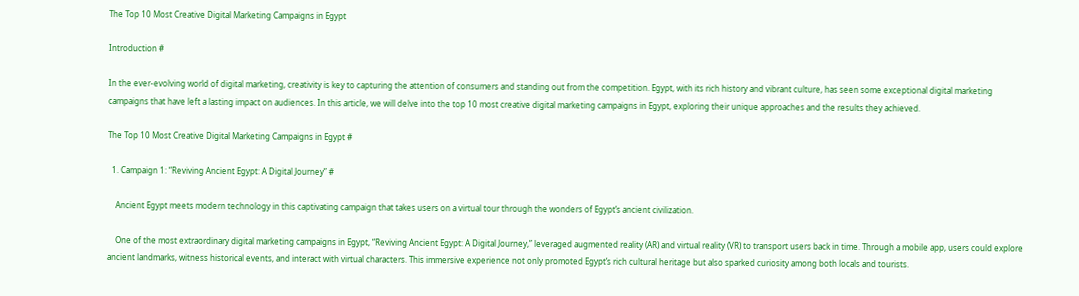The Top 10 Most Creative Digital Marketing Campaigns in Egypt

Introduction #

In the ever-evolving world of digital marketing, creativity is key to capturing the attention of consumers and standing out from the competition. Egypt, with its rich history and vibrant culture, has seen some exceptional digital marketing campaigns that have left a lasting impact on audiences. In this article, we will delve into the top 10 most creative digital marketing campaigns in Egypt, exploring their unique approaches and the results they achieved.

The Top 10 Most Creative Digital Marketing Campaigns in Egypt #

  1. Campaign 1: “Reviving Ancient Egypt: A Digital Journey” #

    Ancient Egypt meets modern technology in this captivating campaign that takes users on a virtual tour through the wonders of Egypt’s ancient civilization.

    One of the most extraordinary digital marketing campaigns in Egypt, “Reviving Ancient Egypt: A Digital Journey,” leveraged augmented reality (AR) and virtual reality (VR) to transport users back in time. Through a mobile app, users could explore ancient landmarks, witness historical events, and interact with virtual characters. This immersive experience not only promoted Egypt’s rich cultural heritage but also sparked curiosity among both locals and tourists.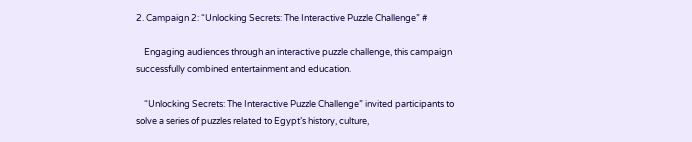2. Campaign 2: “Unlocking Secrets: The Interactive Puzzle Challenge” #

    Engaging audiences through an interactive puzzle challenge, this campaign successfully combined entertainment and education.

    “Unlocking Secrets: The Interactive Puzzle Challenge” invited participants to solve a series of puzzles related to Egypt’s history, culture,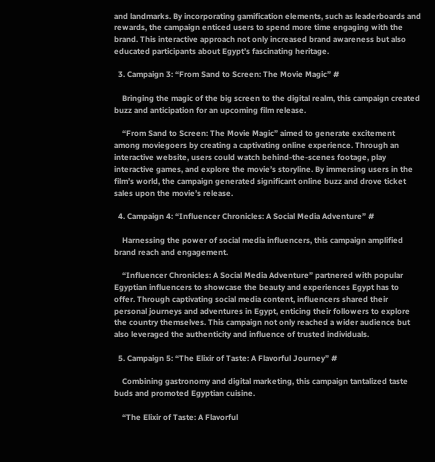and landmarks. By incorporating gamification elements, such as leaderboards and rewards, the campaign enticed users to spend more time engaging with the brand. This interactive approach not only increased brand awareness but also educated participants about Egypt’s fascinating heritage.

  3. Campaign 3: “From Sand to Screen: The Movie Magic” #

    Bringing the magic of the big screen to the digital realm, this campaign created buzz and anticipation for an upcoming film release.

    “From Sand to Screen: The Movie Magic” aimed to generate excitement among moviegoers by creating a captivating online experience. Through an interactive website, users could watch behind-the-scenes footage, play interactive games, and explore the movie’s storyline. By immersing users in the film’s world, the campaign generated significant online buzz and drove ticket sales upon the movie’s release.

  4. Campaign 4: “Influencer Chronicles: A Social Media Adventure” #

    Harnessing the power of social media influencers, this campaign amplified brand reach and engagement.

    “Influencer Chronicles: A Social Media Adventure” partnered with popular Egyptian influencers to showcase the beauty and experiences Egypt has to offer. Through captivating social media content, influencers shared their personal journeys and adventures in Egypt, enticing their followers to explore the country themselves. This campaign not only reached a wider audience but also leveraged the authenticity and influence of trusted individuals.

  5. Campaign 5: “The Elixir of Taste: A Flavorful Journey” #

    Combining gastronomy and digital marketing, this campaign tantalized taste buds and promoted Egyptian cuisine.

    “The Elixir of Taste: A Flavorful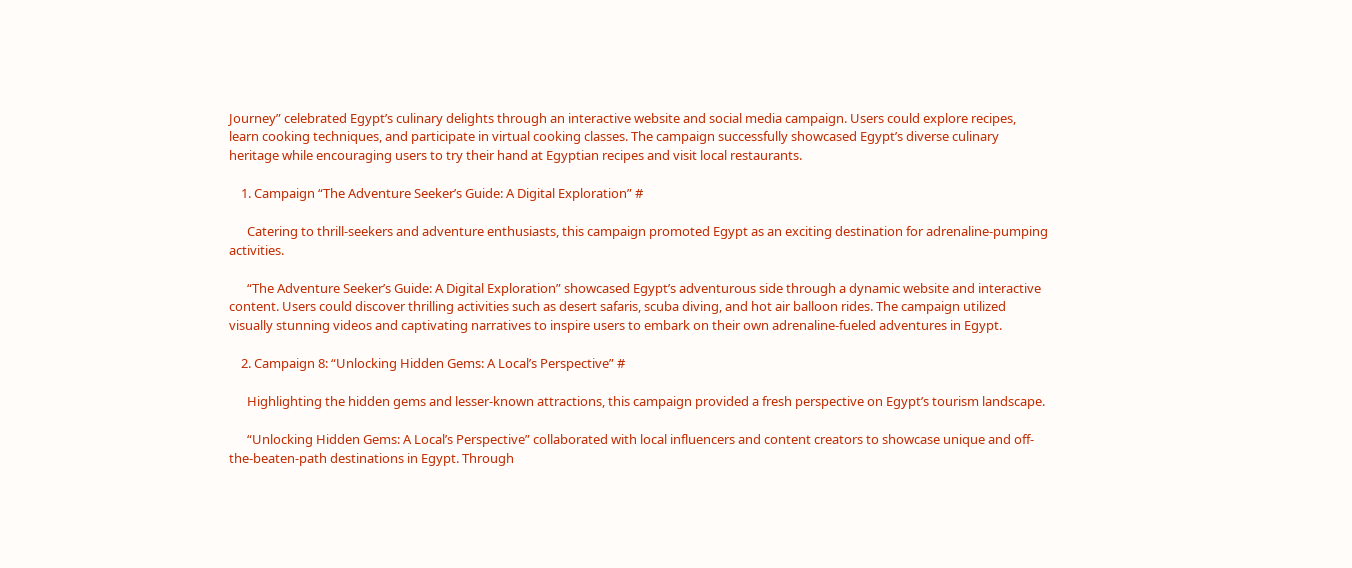Journey” celebrated Egypt’s culinary delights through an interactive website and social media campaign. Users could explore recipes, learn cooking techniques, and participate in virtual cooking classes. The campaign successfully showcased Egypt’s diverse culinary heritage while encouraging users to try their hand at Egyptian recipes and visit local restaurants.

    1. Campaign “The Adventure Seeker’s Guide: A Digital Exploration” #

      Catering to thrill-seekers and adventure enthusiasts, this campaign promoted Egypt as an exciting destination for adrenaline-pumping activities.

      “The Adventure Seeker’s Guide: A Digital Exploration” showcased Egypt’s adventurous side through a dynamic website and interactive content. Users could discover thrilling activities such as desert safaris, scuba diving, and hot air balloon rides. The campaign utilized visually stunning videos and captivating narratives to inspire users to embark on their own adrenaline-fueled adventures in Egypt.

    2. Campaign 8: “Unlocking Hidden Gems: A Local’s Perspective” #

      Highlighting the hidden gems and lesser-known attractions, this campaign provided a fresh perspective on Egypt’s tourism landscape.

      “Unlocking Hidden Gems: A Local’s Perspective” collaborated with local influencers and content creators to showcase unique and off-the-beaten-path destinations in Egypt. Through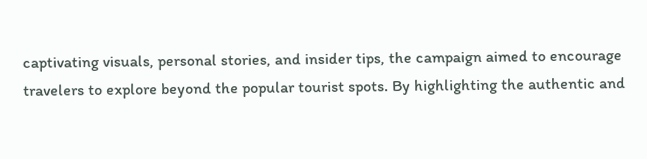captivating visuals, personal stories, and insider tips, the campaign aimed to encourage travelers to explore beyond the popular tourist spots. By highlighting the authentic and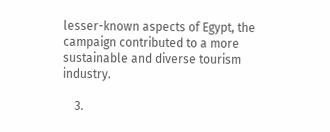lesser-known aspects of Egypt, the campaign contributed to a more sustainable and diverse tourism industry.

    3.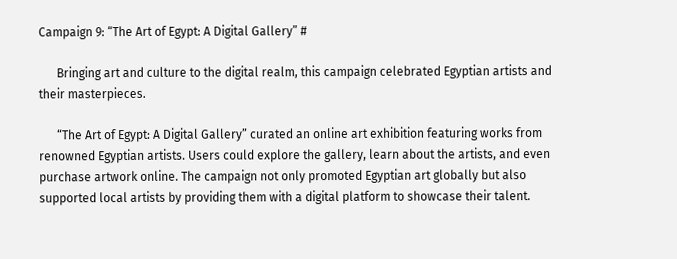Campaign 9: “The Art of Egypt: A Digital Gallery” #

      Bringing art and culture to the digital realm, this campaign celebrated Egyptian artists and their masterpieces.

      “The Art of Egypt: A Digital Gallery” curated an online art exhibition featuring works from renowned Egyptian artists. Users could explore the gallery, learn about the artists, and even purchase artwork online. The campaign not only promoted Egyptian art globally but also supported local artists by providing them with a digital platform to showcase their talent.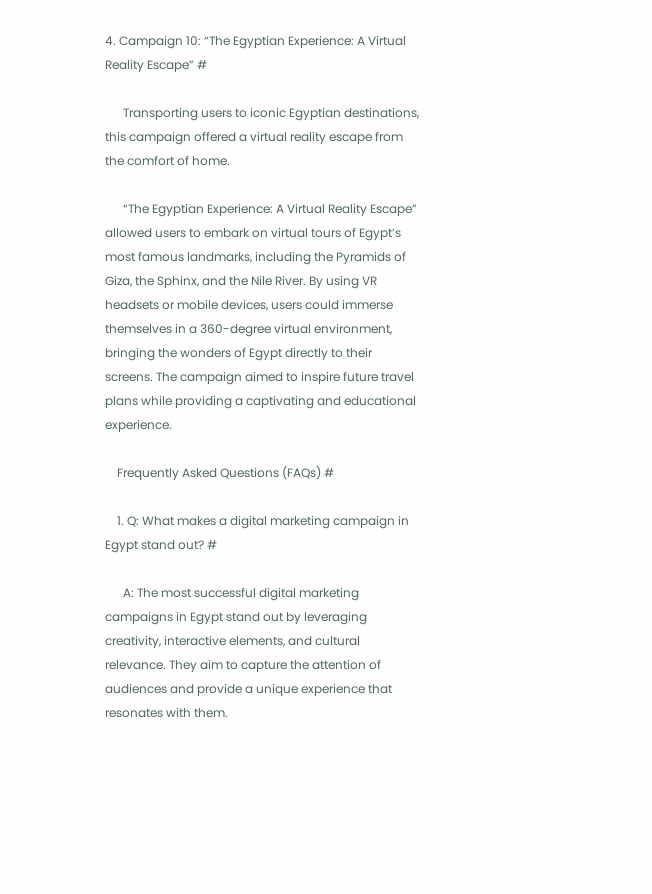4. Campaign 10: “The Egyptian Experience: A Virtual Reality Escape” #

      Transporting users to iconic Egyptian destinations, this campaign offered a virtual reality escape from the comfort of home.

      “The Egyptian Experience: A Virtual Reality Escape” allowed users to embark on virtual tours of Egypt’s most famous landmarks, including the Pyramids of Giza, the Sphinx, and the Nile River. By using VR headsets or mobile devices, users could immerse themselves in a 360-degree virtual environment, bringing the wonders of Egypt directly to their screens. The campaign aimed to inspire future travel plans while providing a captivating and educational experience.

    Frequently Asked Questions (FAQs) #

    1. Q: What makes a digital marketing campaign in Egypt stand out? #

      A: The most successful digital marketing campaigns in Egypt stand out by leveraging creativity, interactive elements, and cultural relevance. They aim to capture the attention of audiences and provide a unique experience that resonates with them.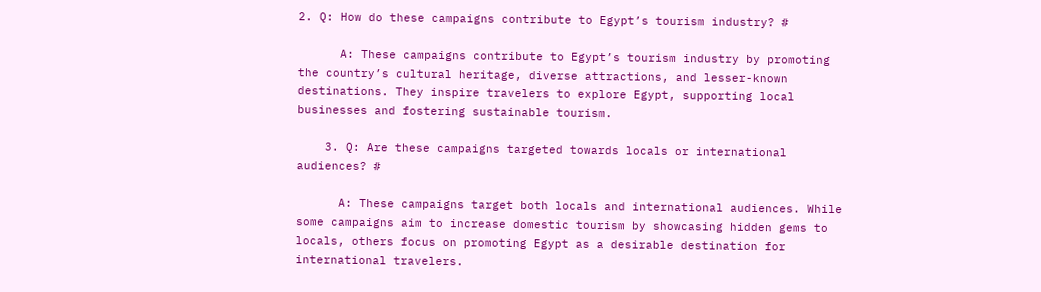2. Q: How do these campaigns contribute to Egypt’s tourism industry? #

      A: These campaigns contribute to Egypt’s tourism industry by promoting the country’s cultural heritage, diverse attractions, and lesser-known destinations. They inspire travelers to explore Egypt, supporting local businesses and fostering sustainable tourism.

    3. Q: Are these campaigns targeted towards locals or international audiences? #

      A: These campaigns target both locals and international audiences. While some campaigns aim to increase domestic tourism by showcasing hidden gems to locals, others focus on promoting Egypt as a desirable destination for international travelers.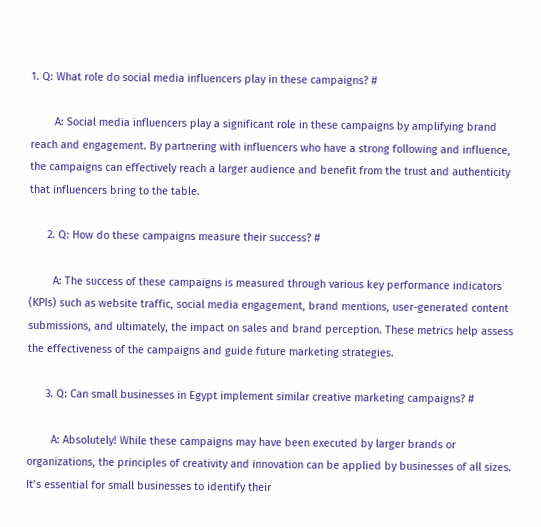1. Q: What role do social media influencers play in these campaigns? #

        A: Social media influencers play a significant role in these campaigns by amplifying brand reach and engagement. By partnering with influencers who have a strong following and influence, the campaigns can effectively reach a larger audience and benefit from the trust and authenticity that influencers bring to the table.

      2. Q: How do these campaigns measure their success? #

        A: The success of these campaigns is measured through various key performance indicators (KPIs) such as website traffic, social media engagement, brand mentions, user-generated content submissions, and ultimately, the impact on sales and brand perception. These metrics help assess the effectiveness of the campaigns and guide future marketing strategies.

      3. Q: Can small businesses in Egypt implement similar creative marketing campaigns? #

        A: Absolutely! While these campaigns may have been executed by larger brands or organizations, the principles of creativity and innovation can be applied by businesses of all sizes. It’s essential for small businesses to identify their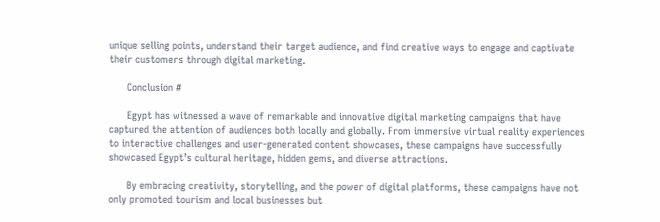unique selling points, understand their target audience, and find creative ways to engage and captivate their customers through digital marketing.

      Conclusion #

      Egypt has witnessed a wave of remarkable and innovative digital marketing campaigns that have captured the attention of audiences both locally and globally. From immersive virtual reality experiences to interactive challenges and user-generated content showcases, these campaigns have successfully showcased Egypt’s cultural heritage, hidden gems, and diverse attractions.

      By embracing creativity, storytelling, and the power of digital platforms, these campaigns have not only promoted tourism and local businesses but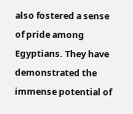also fostered a sense of pride among Egyptians. They have demonstrated the immense potential of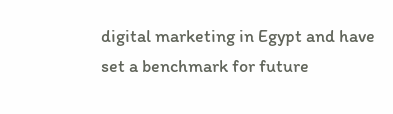digital marketing in Egypt and have set a benchmark for future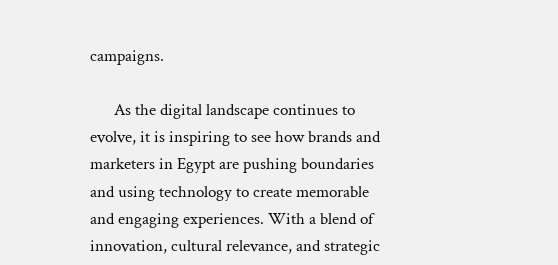campaigns.

      As the digital landscape continues to evolve, it is inspiring to see how brands and marketers in Egypt are pushing boundaries and using technology to create memorable and engaging experiences. With a blend of innovation, cultural relevance, and strategic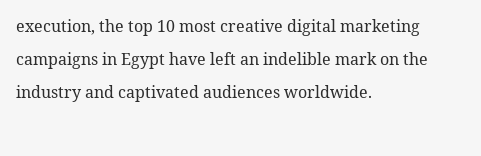execution, the top 10 most creative digital marketing campaigns in Egypt have left an indelible mark on the industry and captivated audiences worldwide.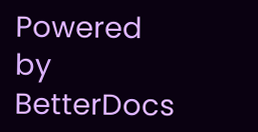Powered by BetterDocs